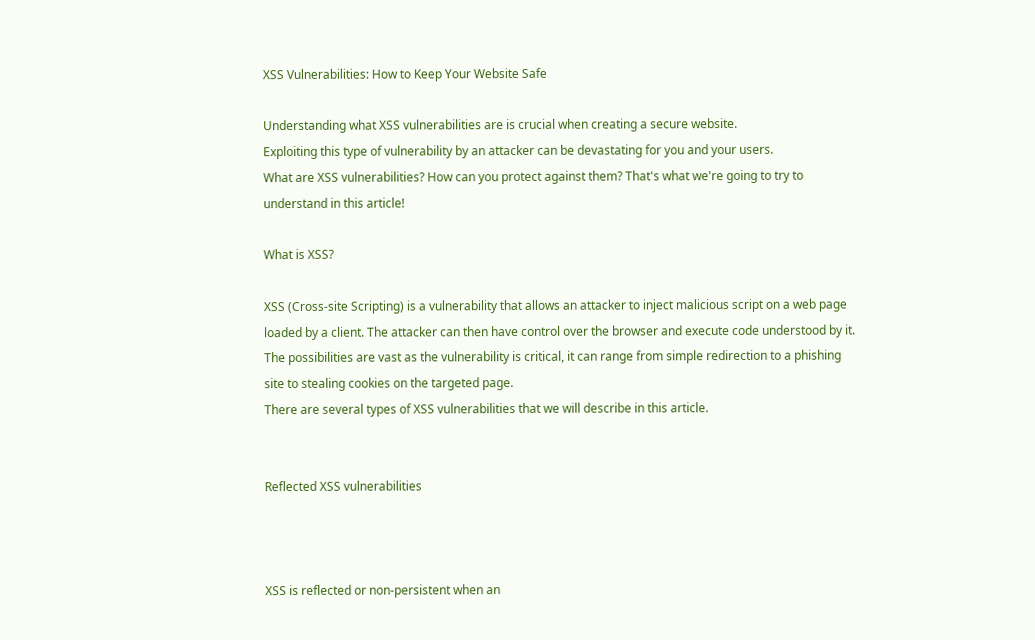XSS Vulnerabilities: How to Keep Your Website Safe

Understanding what XSS vulnerabilities are is crucial when creating a secure website.
Exploiting this type of vulnerability by an attacker can be devastating for you and your users.
What are XSS vulnerabilities? How can you protect against them? That's what we're going to try to understand in this article!

What is XSS?

XSS (Cross-site Scripting) is a vulnerability that allows an attacker to inject malicious script on a web page loaded by a client. The attacker can then have control over the browser and execute code understood by it.
The possibilities are vast as the vulnerability is critical, it can range from simple redirection to a phishing site to stealing cookies on the targeted page.
There are several types of XSS vulnerabilities that we will describe in this article.


Reflected XSS vulnerabilities



XSS is reflected or non-persistent when an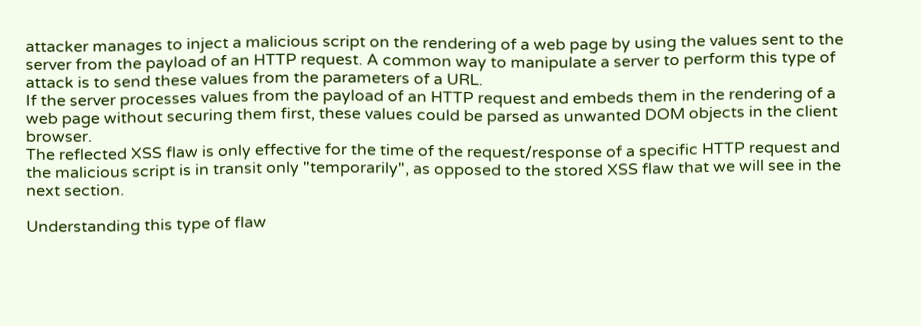attacker manages to inject a malicious script on the rendering of a web page by using the values sent to the server from the payload of an HTTP request. A common way to manipulate a server to perform this type of attack is to send these values from the parameters of a URL.
If the server processes values from the payload of an HTTP request and embeds them in the rendering of a web page without securing them first, these values could be parsed as unwanted DOM objects in the client browser.
The reflected XSS flaw is only effective for the time of the request/response of a specific HTTP request and the malicious script is in transit only "temporarily", as opposed to the stored XSS flaw that we will see in the next section.

Understanding this type of flaw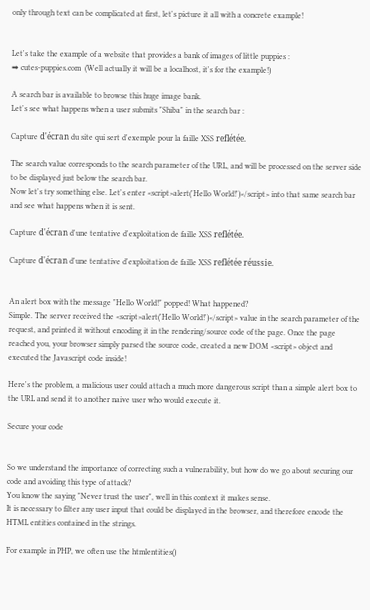only through text can be complicated at first, let's picture it all with a concrete example!


Let's take the example of a website that provides a bank of images of little puppies :
➡ cutes-puppies.com  (Well actually it will be a localhost, it's for the example!)

A search bar is available to browse this huge image bank.
Let's see what happens when a user submits "Shiba" in the search bar :

Capture d'écran du site qui sert d'exemple pour la faille XSS reflétée.

The search value corresponds to the search parameter of the URL, and will be processed on the server side to be displayed just below the search bar.
Now let's try something else. Let's enter <script>alert('Hello World!')</script> into that same search bar and see what happens when it is sent.

Capture d'écran d'une tentative d'exploitation de faille XSS reflétée.

Capture d'écran d'une tentative d'exploitation de faille XSS reflétée réussie.


An alert box with the message "Hello World!" popped! What happened?
Simple. The server received the <script>alert('Hello World!')</script> value in the search parameter of the request, and printed it without encoding it in the rendering/source code of the page. Once the page reached you, your browser simply parsed the source code, created a new DOM <script> object and executed the Javascript code inside!

Here's the problem, a malicious user could attach a much more dangerous script than a simple alert box to the URL and send it to another naive user who would execute it.

Secure your code


So we understand the importance of correcting such a vulnerability, but how do we go about securing our code and avoiding this type of attack?
You know the saying "Never trust the user", well in this context it makes sense.
It is necessary to filter any user input that could be displayed in the browser, and therefore encode the HTML entities contained in the strings.

For example in PHP, we often use the htmlentities()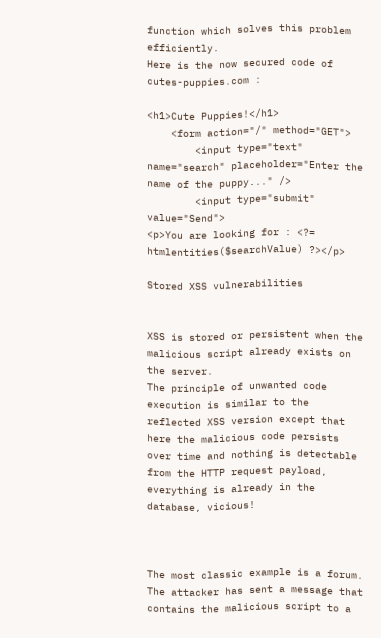function which solves this problem efficiently.
Here is the now secured code of cutes-puppies.com :

<h1>Cute Puppies!</h1>
    <form action="/" method="GET">
        <input type="text" name="search" placeholder="Enter the name of the puppy..." />
        <input type="submit" value="Send">
<p>You are looking for : <?= htmlentities($searchValue) ?></p>

Stored XSS vulnerabilities


XSS is stored or persistent when the malicious script already exists on the server.
The principle of unwanted code execution is similar to the reflected XSS version except that here the malicious code persists over time and nothing is detectable from the HTTP request payload, everything is already in the database, vicious!



The most classic example is a forum.
The attacker has sent a message that contains the malicious script to a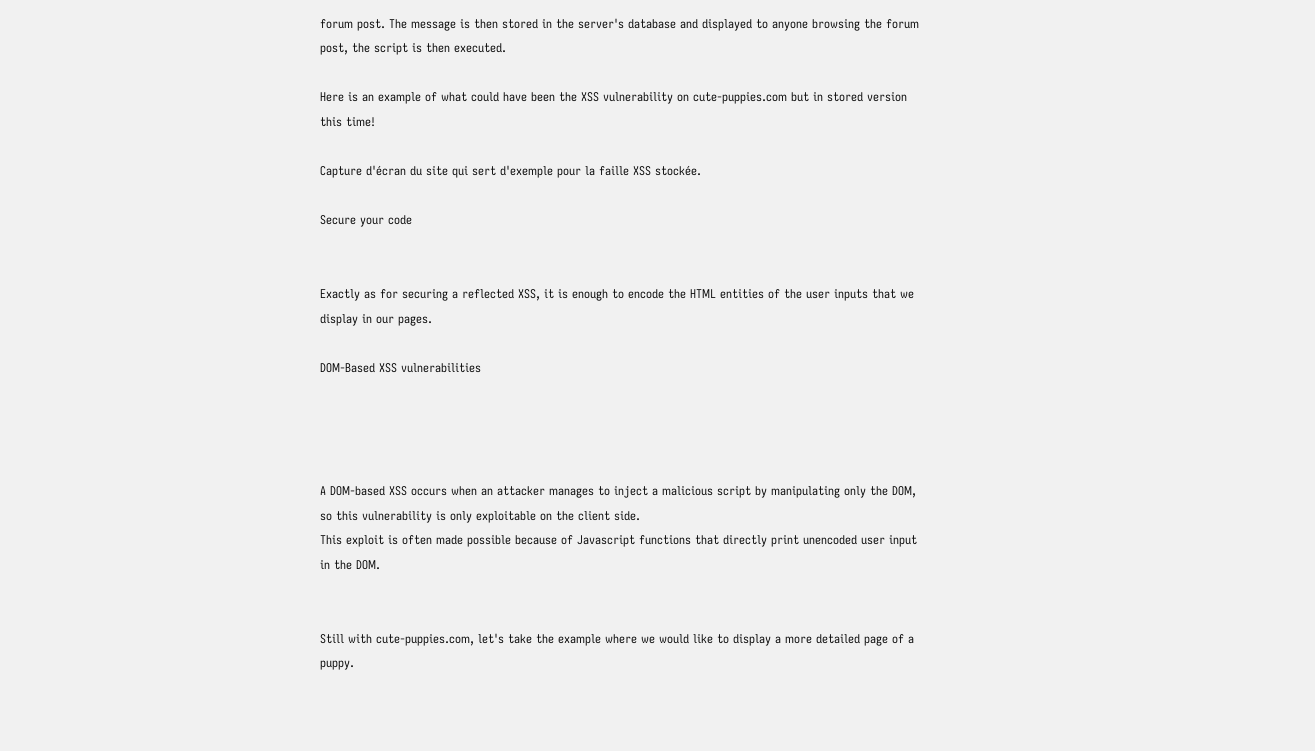forum post. The message is then stored in the server's database and displayed to anyone browsing the forum post, the script is then executed.

Here is an example of what could have been the XSS vulnerability on cute-puppies.com but in stored version this time!

Capture d'écran du site qui sert d'exemple pour la faille XSS stockée.

Secure your code


Exactly as for securing a reflected XSS, it is enough to encode the HTML entities of the user inputs that we display in our pages.

DOM-Based XSS vulnerabilities




A DOM-based XSS occurs when an attacker manages to inject a malicious script by manipulating only the DOM, so this vulnerability is only exploitable on the client side.
This exploit is often made possible because of Javascript functions that directly print unencoded user input in the DOM.


Still with cute-puppies.com, let's take the example where we would like to display a more detailed page of a puppy.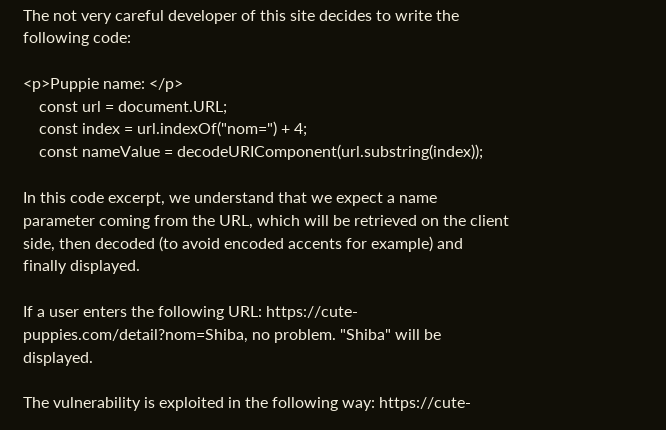The not very careful developer of this site decides to write the following code:

<p>Puppie name: </p>
    const url = document.URL;
    const index = url.indexOf("nom=") + 4;
    const nameValue = decodeURIComponent(url.substring(index));

In this code excerpt, we understand that we expect a name parameter coming from the URL, which will be retrieved on the client side, then decoded (to avoid encoded accents for example) and finally displayed.

If a user enters the following URL: https://cute-puppies.com/detail?nom=Shiba, no problem. "Shiba" will be displayed.

The vulnerability is exploited in the following way: https://cute-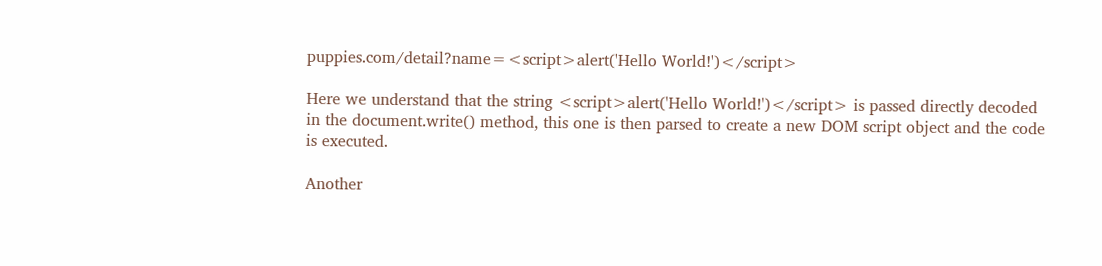puppies.com/detail?name=<script>alert('Hello World!')</script>

Here we understand that the string <script>alert('Hello World!')</script> is passed directly decoded in the document.write() method, this one is then parsed to create a new DOM script object and the code is executed.

Another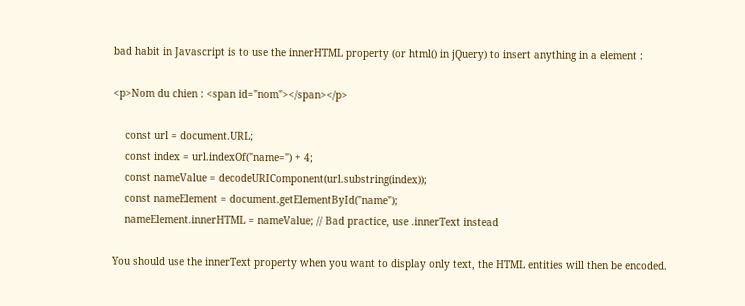bad habit in Javascript is to use the innerHTML property (or html() in jQuery) to insert anything in a element :

<p>Nom du chien : <span id="nom"></span></p>

    const url = document.URL;
    const index = url.indexOf("name=") + 4;
    const nameValue = decodeURIComponent(url.substring(index));
    const nameElement = document.getElementById("name");
    nameElement.innerHTML = nameValue; // Bad practice, use .innerText instead

You should use the innerText property when you want to display only text, the HTML entities will then be encoded.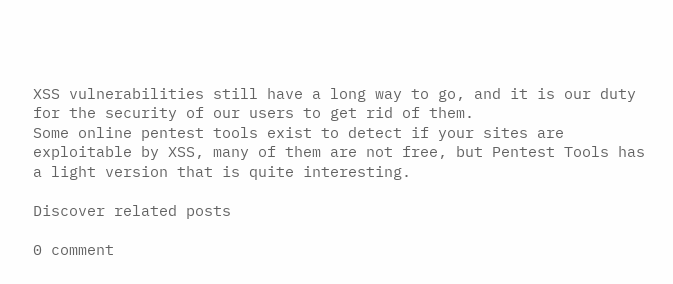XSS vulnerabilities still have a long way to go, and it is our duty for the security of our users to get rid of them.
Some online pentest tools exist to detect if your sites are exploitable by XSS, many of them are not free, but Pentest Tools has a light version that is quite interesting.

Discover related posts

0 comment